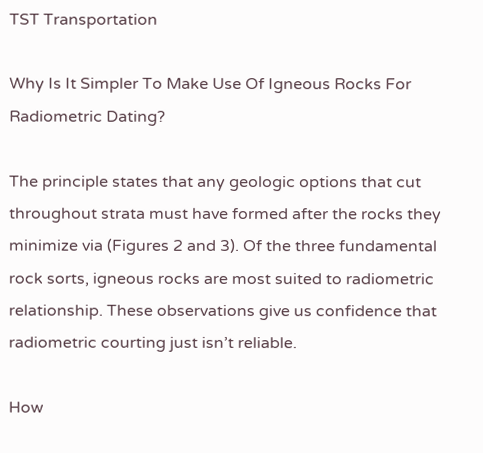TST Transportation

Why Is It Simpler To Make Use Of Igneous Rocks For Radiometric Dating?

The principle states that any geologic options that cut throughout strata must have formed after the rocks they minimize via (Figures 2 and 3). Of the three fundamental rock sorts, igneous rocks are most suited to radiometric relationship. These observations give us confidence that radiometric courting just isn’t reliable.

How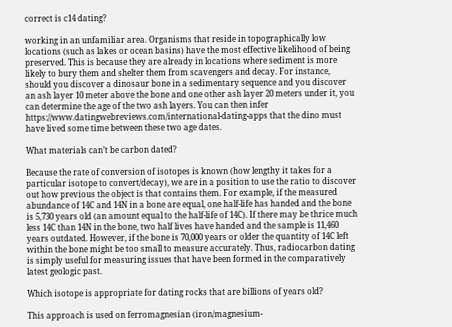correct is c14 dating?

working in an unfamiliar area. Organisms that reside in topographically low locations (such as lakes or ocean basins) have the most effective likelihood of being preserved. This is because they are already in locations where sediment is more likely to bury them and shelter them from scavengers and decay. For instance, should you discover a dinosaur bone in a sedimentary sequence and you discover an ash layer 10 meter above the bone and one other ash layer 20 meters under it, you can determine the age of the two ash layers. You can then infer https://www.datingwebreviews.com/international-dating-apps that the dino must have lived some time between these two age dates.

What materials can’t be carbon dated?

Because the rate of conversion of isotopes is known (how lengthy it takes for a particular isotope to convert/decay), we are in a position to use the ratio to discover out how previous the object is that contains them. For example, if the measured abundance of 14C and 14N in a bone are equal, one half-life has handed and the bone is 5,730 years old (an amount equal to the half-life of 14C). If there may be thrice much less 14C than 14N in the bone, two half lives have handed and the sample is 11,460 years outdated. However, if the bone is 70,000 years or older the quantity of 14C left within the bone might be too small to measure accurately. Thus, radiocarbon dating is simply useful for measuring issues that have been formed in the comparatively latest geologic past.

Which isotope is appropriate for dating rocks that are billions of years old?

This approach is used on ferromagnesian (iron/magnesium-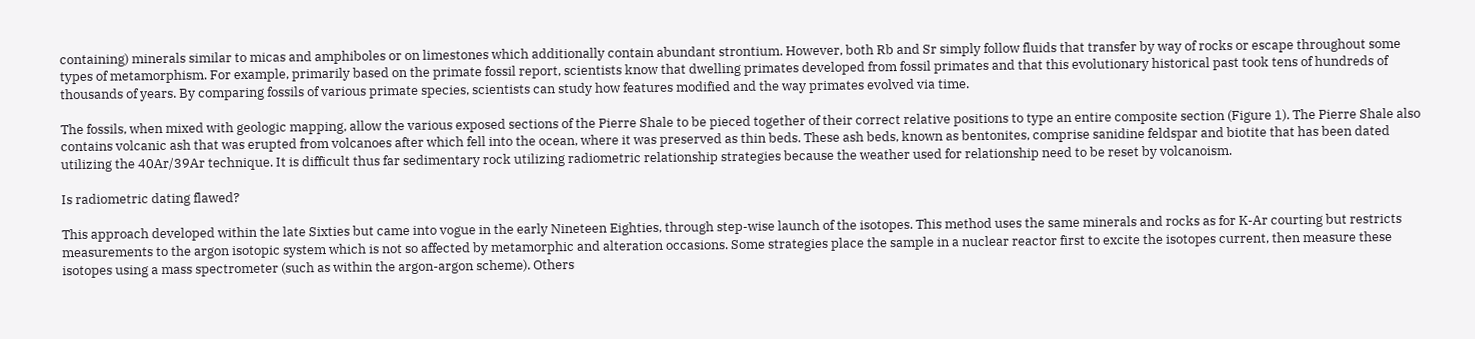containing) minerals similar to micas and amphiboles or on limestones which additionally contain abundant strontium. However, both Rb and Sr simply follow fluids that transfer by way of rocks or escape throughout some types of metamorphism. For example, primarily based on the primate fossil report, scientists know that dwelling primates developed from fossil primates and that this evolutionary historical past took tens of hundreds of thousands of years. By comparing fossils of various primate species, scientists can study how features modified and the way primates evolved via time.

The fossils, when mixed with geologic mapping, allow the various exposed sections of the Pierre Shale to be pieced together of their correct relative positions to type an entire composite section (Figure 1). The Pierre Shale also contains volcanic ash that was erupted from volcanoes after which fell into the ocean, where it was preserved as thin beds. These ash beds, known as bentonites, comprise sanidine feldspar and biotite that has been dated utilizing the 40Ar/39Ar technique. It is difficult thus far sedimentary rock utilizing radiometric relationship strategies because the weather used for relationship need to be reset by volcanoism.

Is radiometric dating flawed?

This approach developed within the late Sixties but came into vogue in the early Nineteen Eighties, through step-wise launch of the isotopes. This method uses the same minerals and rocks as for K-Ar courting but restricts measurements to the argon isotopic system which is not so affected by metamorphic and alteration occasions. Some strategies place the sample in a nuclear reactor first to excite the isotopes current, then measure these isotopes using a mass spectrometer (such as within the argon-argon scheme). Others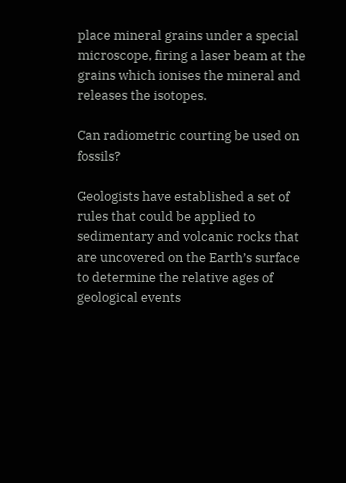place mineral grains under a special microscope, firing a laser beam at the grains which ionises the mineral and releases the isotopes.

Can radiometric courting be used on fossils?

Geologists have established a set of rules that could be applied to sedimentary and volcanic rocks that are uncovered on the Earth’s surface to determine the relative ages of geological events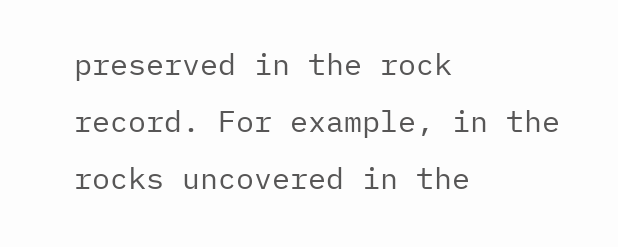preserved in the rock record. For example, in the rocks uncovered in the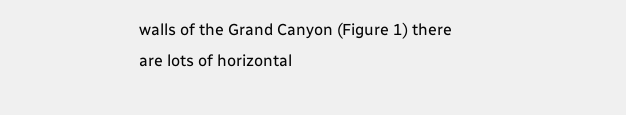walls of the Grand Canyon (Figure 1) there are lots of horizontal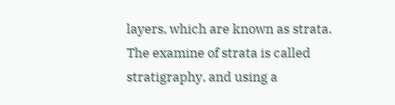layers, which are known as strata. The examine of strata is called stratigraphy, and using a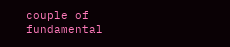couple of fundamental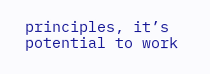principles, it’s potential to work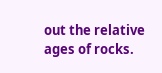out the relative ages of rocks.